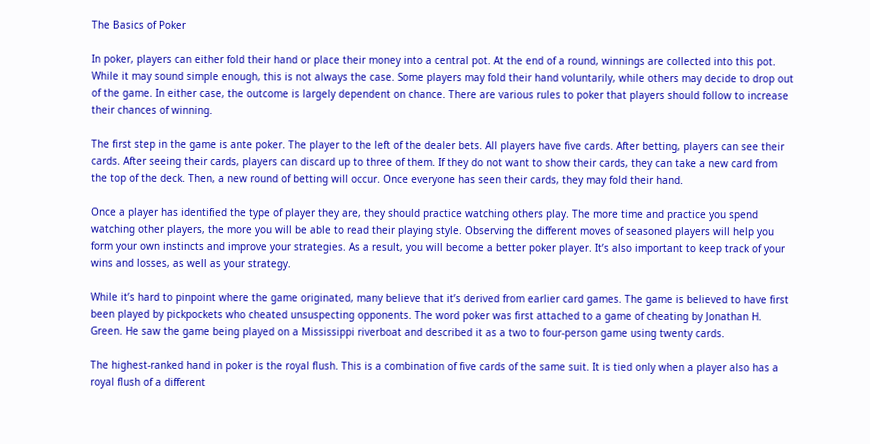The Basics of Poker

In poker, players can either fold their hand or place their money into a central pot. At the end of a round, winnings are collected into this pot. While it may sound simple enough, this is not always the case. Some players may fold their hand voluntarily, while others may decide to drop out of the game. In either case, the outcome is largely dependent on chance. There are various rules to poker that players should follow to increase their chances of winning.

The first step in the game is ante poker. The player to the left of the dealer bets. All players have five cards. After betting, players can see their cards. After seeing their cards, players can discard up to three of them. If they do not want to show their cards, they can take a new card from the top of the deck. Then, a new round of betting will occur. Once everyone has seen their cards, they may fold their hand.

Once a player has identified the type of player they are, they should practice watching others play. The more time and practice you spend watching other players, the more you will be able to read their playing style. Observing the different moves of seasoned players will help you form your own instincts and improve your strategies. As a result, you will become a better poker player. It’s also important to keep track of your wins and losses, as well as your strategy.

While it’s hard to pinpoint where the game originated, many believe that it’s derived from earlier card games. The game is believed to have first been played by pickpockets who cheated unsuspecting opponents. The word poker was first attached to a game of cheating by Jonathan H. Green. He saw the game being played on a Mississippi riverboat and described it as a two to four-person game using twenty cards.

The highest-ranked hand in poker is the royal flush. This is a combination of five cards of the same suit. It is tied only when a player also has a royal flush of a different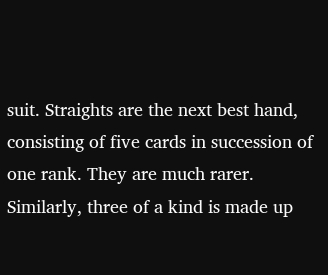suit. Straights are the next best hand, consisting of five cards in succession of one rank. They are much rarer. Similarly, three of a kind is made up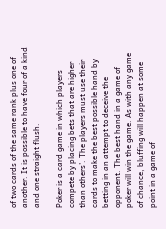of two cards of the same rank plus one of another. It is possible to have four of a kind and one straight flush.

Poker is a card game in which players compete by placing bets that are higher than others’. The players must use their cards to make the best possible hand by betting in an attempt to deceive the opponent. The best hand in a game of poker will win the game. As with any game of chance, bluffing will happen at some point in a game of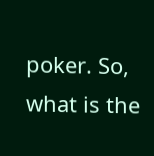poker. So, what is the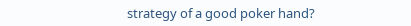strategy of a good poker hand?